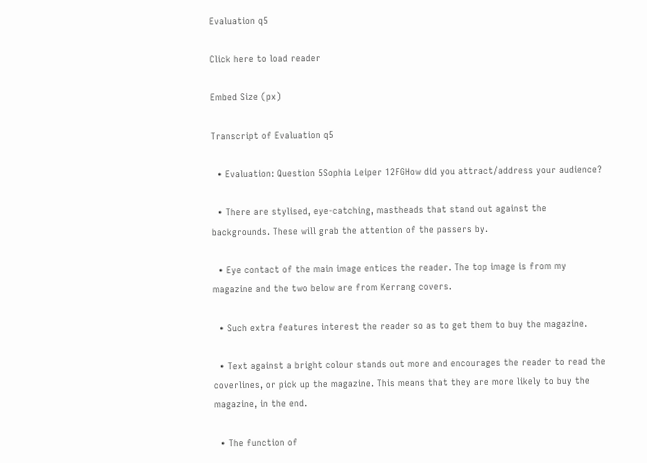Evaluation q5

Click here to load reader

Embed Size (px)

Transcript of Evaluation q5

  • Evaluation: Question 5Sophia Leiper 12FGHow did you attract/address your audience?

  • There are stylised, eye-catching, mastheads that stand out against the backgrounds. These will grab the attention of the passers by.

  • Eye contact of the main image entices the reader. The top image is from my magazine and the two below are from Kerrang covers.

  • Such extra features interest the reader so as to get them to buy the magazine.

  • Text against a bright colour stands out more and encourages the reader to read the coverlines, or pick up the magazine. This means that they are more likely to buy the magazine, in the end.

  • The function of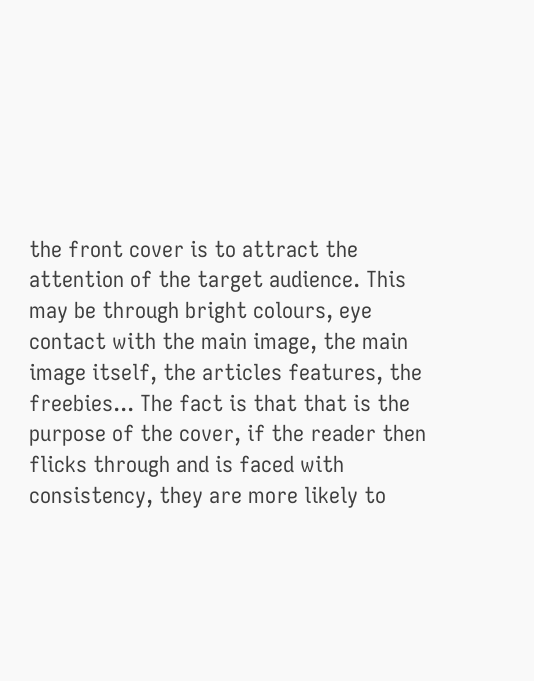the front cover is to attract the attention of the target audience. This may be through bright colours, eye contact with the main image, the main image itself, the articles features, the freebies... The fact is that that is the purpose of the cover, if the reader then flicks through and is faced with consistency, they are more likely to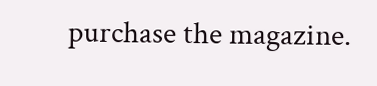purchase the magazine.